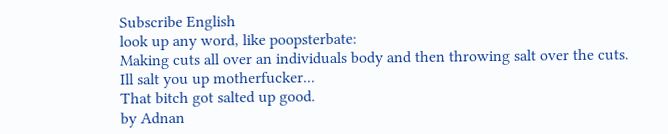Subscribe English
look up any word, like poopsterbate:
Making cuts all over an individuals body and then throwing salt over the cuts.
Ill salt you up motherfucker...
That bitch got salted up good.
by Adnan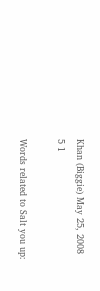Khan (Biggie) May 25, 2008
5 1

Words related to Salt you up: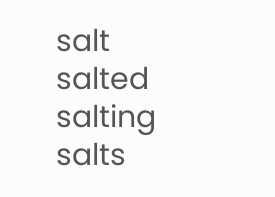salt salted salting salts